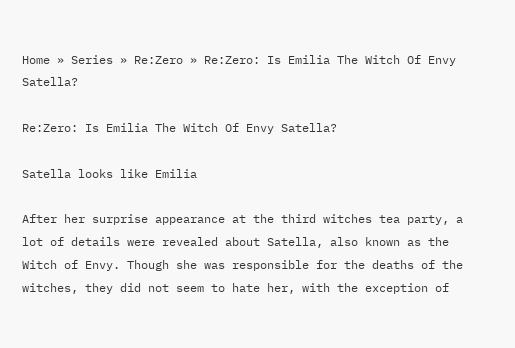Home » Series » Re:Zero » Re:Zero: Is Emilia The Witch Of Envy Satella?

Re:Zero: Is Emilia The Witch Of Envy Satella?

Satella looks like Emilia

After her surprise appearance at the third witches tea party, a lot of details were revealed about Satella, also known as the Witch of Envy. Though she was responsible for the deaths of the witches, they did not seem to hate her, with the exception of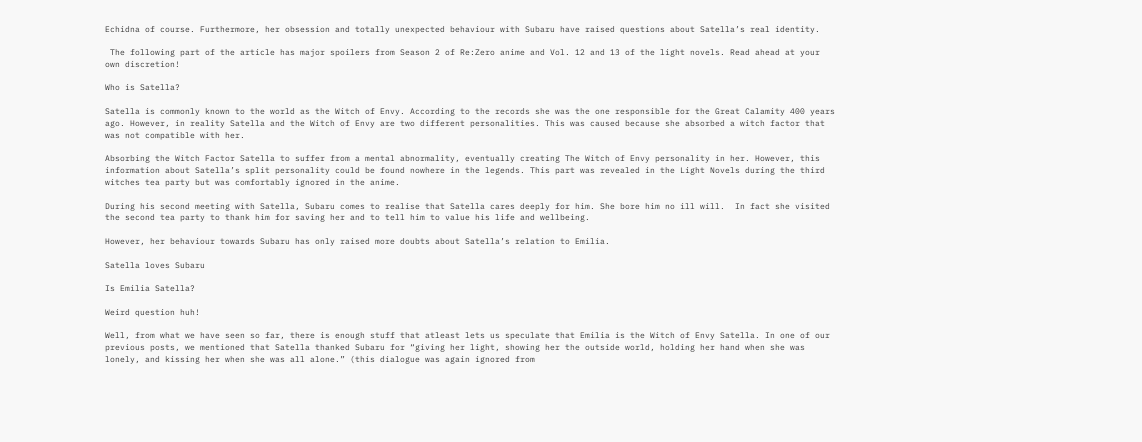Echidna of course. Furthermore, her obsession and totally unexpected behaviour with Subaru have raised questions about Satella’s real identity.

 The following part of the article has major spoilers from Season 2 of Re:Zero anime and Vol. 12 and 13 of the light novels. Read ahead at your own discretion!

Who is Satella?

Satella is commonly known to the world as the Witch of Envy. According to the records she was the one responsible for the Great Calamity 400 years ago. However, in reality Satella and the Witch of Envy are two different personalities. This was caused because she absorbed a witch factor that was not compatible with her.

Absorbing the Witch Factor Satella to suffer from a mental abnormality, eventually creating The Witch of Envy personality in her. However, this information about Satella’s split personality could be found nowhere in the legends. This part was revealed in the Light Novels during the third witches tea party but was comfortably ignored in the anime.

During his second meeting with Satella, Subaru comes to realise that Satella cares deeply for him. She bore him no ill will.  In fact she visited the second tea party to thank him for saving her and to tell him to value his life and wellbeing.

However, her behaviour towards Subaru has only raised more doubts about Satella’s relation to Emilia.

Satella loves Subaru

Is Emilia Satella?

Weird question huh!

Well, from what we have seen so far, there is enough stuff that atleast lets us speculate that Emilia is the Witch of Envy Satella. In one of our previous posts, we mentioned that Satella thanked Subaru for “giving her light, showing her the outside world, holding her hand when she was lonely, and kissing her when she was all alone.” (this dialogue was again ignored from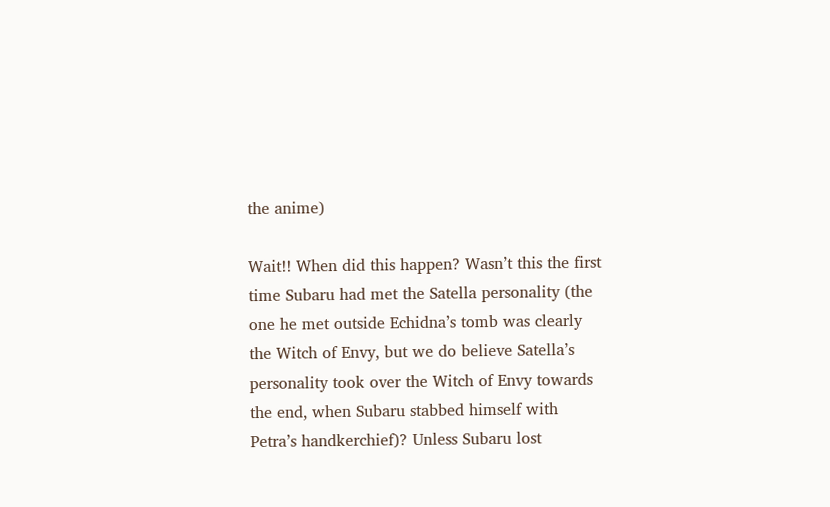the anime)

Wait!! When did this happen? Wasn’t this the first time Subaru had met the Satella personality (the one he met outside Echidna’s tomb was clearly the Witch of Envy, but we do believe Satella’s personality took over the Witch of Envy towards the end, when Subaru stabbed himself with Petra’s handkerchief)? Unless Subaru lost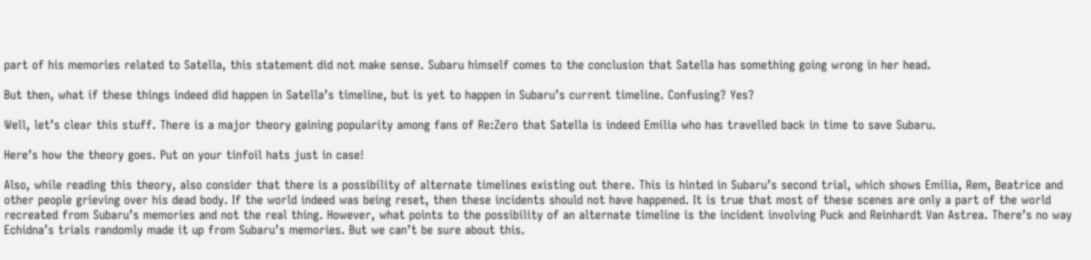part of his memories related to Satella, this statement did not make sense. Subaru himself comes to the conclusion that Satella has something going wrong in her head.

But then, what if these things indeed did happen in Satella’s timeline, but is yet to happen in Subaru’s current timeline. Confusing? Yes?

Well, let’s clear this stuff. There is a major theory gaining popularity among fans of Re:Zero that Satella is indeed Emilia who has travelled back in time to save Subaru.

Here’s how the theory goes. Put on your tinfoil hats just in case!

Also, while reading this theory, also consider that there is a possibility of alternate timelines existing out there. This is hinted in Subaru’s second trial, which shows Emilia, Rem, Beatrice and other people grieving over his dead body. If the world indeed was being reset, then these incidents should not have happened. It is true that most of these scenes are only a part of the world recreated from Subaru’s memories and not the real thing. However, what points to the possibility of an alternate timeline is the incident involving Puck and Reinhardt Van Astrea. There’s no way Echidna’s trials randomly made it up from Subaru’s memories. But we can’t be sure about this.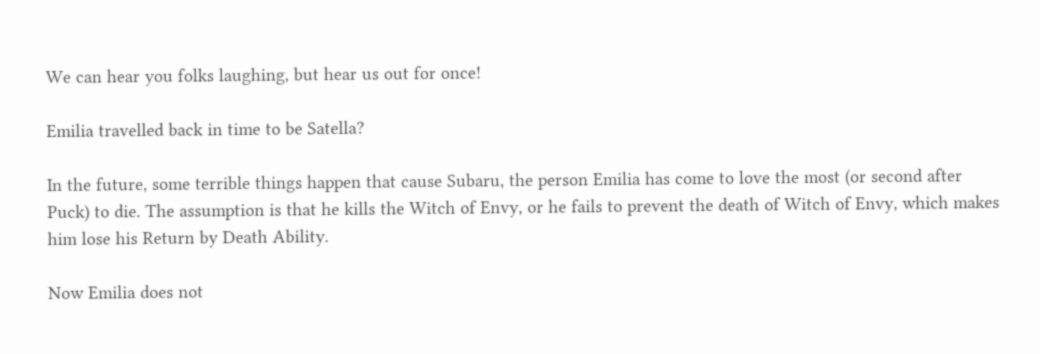We can hear you folks laughing, but hear us out for once!

Emilia travelled back in time to be Satella?

In the future, some terrible things happen that cause Subaru, the person Emilia has come to love the most (or second after Puck) to die. The assumption is that he kills the Witch of Envy, or he fails to prevent the death of Witch of Envy, which makes him lose his Return by Death Ability.

Now Emilia does not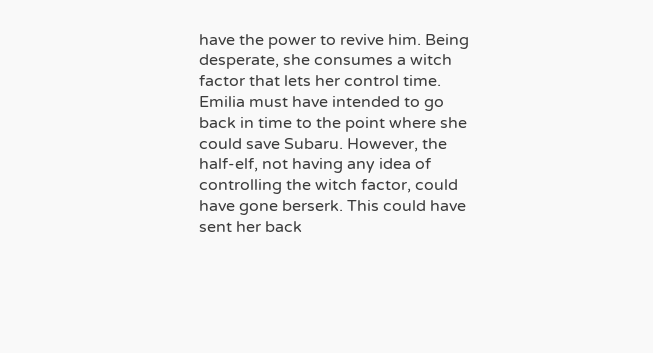have the power to revive him. Being desperate, she consumes a witch factor that lets her control time. Emilia must have intended to go back in time to the point where she could save Subaru. However, the half-elf, not having any idea of controlling the witch factor, could have gone berserk. This could have sent her back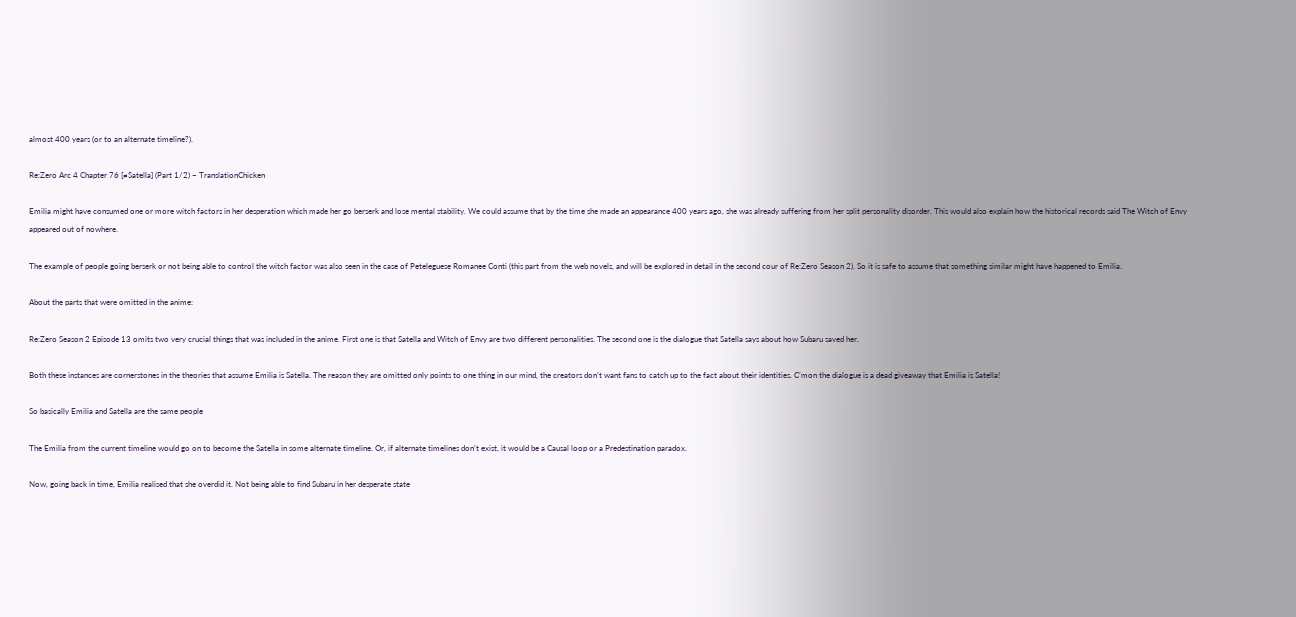almost 400 years (or to an alternate timeline?).

Re:Zero Arc 4 Chapter 76 [≠Satella] (Part 1/2) – TranslationChicken

Emilia might have consumed one or more witch factors in her desperation which made her go berserk and lose mental stability. We could assume that by the time she made an appearance 400 years ago, she was already suffering from her split personality disorder. This would also explain how the historical records said The Witch of Envy appeared out of nowhere.

The example of people going berserk or not being able to control the witch factor was also seen in the case of Peteleguese Romanee Conti (this part from the web novels, and will be explored in detail in the second cour of Re:Zero Season 2). So it is safe to assume that something similar might have happened to Emilia.

About the parts that were omitted in the anime:

Re:Zero Season 2 Episode 13 omits two very crucial things that was included in the anime. First one is that Satella and Witch of Envy are two different personalities. The second one is the dialogue that Satella says about how Subaru saved her.

Both these instances are cornerstones in the theories that assume Emilia is Satella. The reason they are omitted only points to one thing in our mind, the creators don’t want fans to catch up to the fact about their identities. C’mon the dialogue is a dead giveaway that Emilia is Satella!

So basically Emilia and Satella are the same people

The Emilia from the current timeline would go on to become the Satella in some alternate timeline. Or, if alternate timelines don’t exist, it would be a Causal loop or a Predestination paradox.

Now, going back in time, Emilia realised that she overdid it. Not being able to find Subaru in her desperate state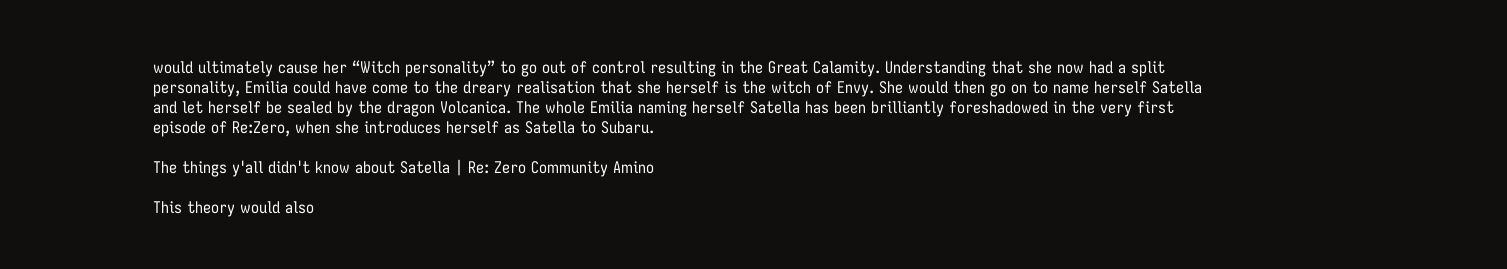would ultimately cause her “Witch personality” to go out of control resulting in the Great Calamity. Understanding that she now had a split personality, Emilia could have come to the dreary realisation that she herself is the witch of Envy. She would then go on to name herself Satella and let herself be sealed by the dragon Volcanica. The whole Emilia naming herself Satella has been brilliantly foreshadowed in the very first episode of Re:Zero, when she introduces herself as Satella to Subaru.

The things y'all didn't know about Satella | Re: Zero Community Amino

This theory would also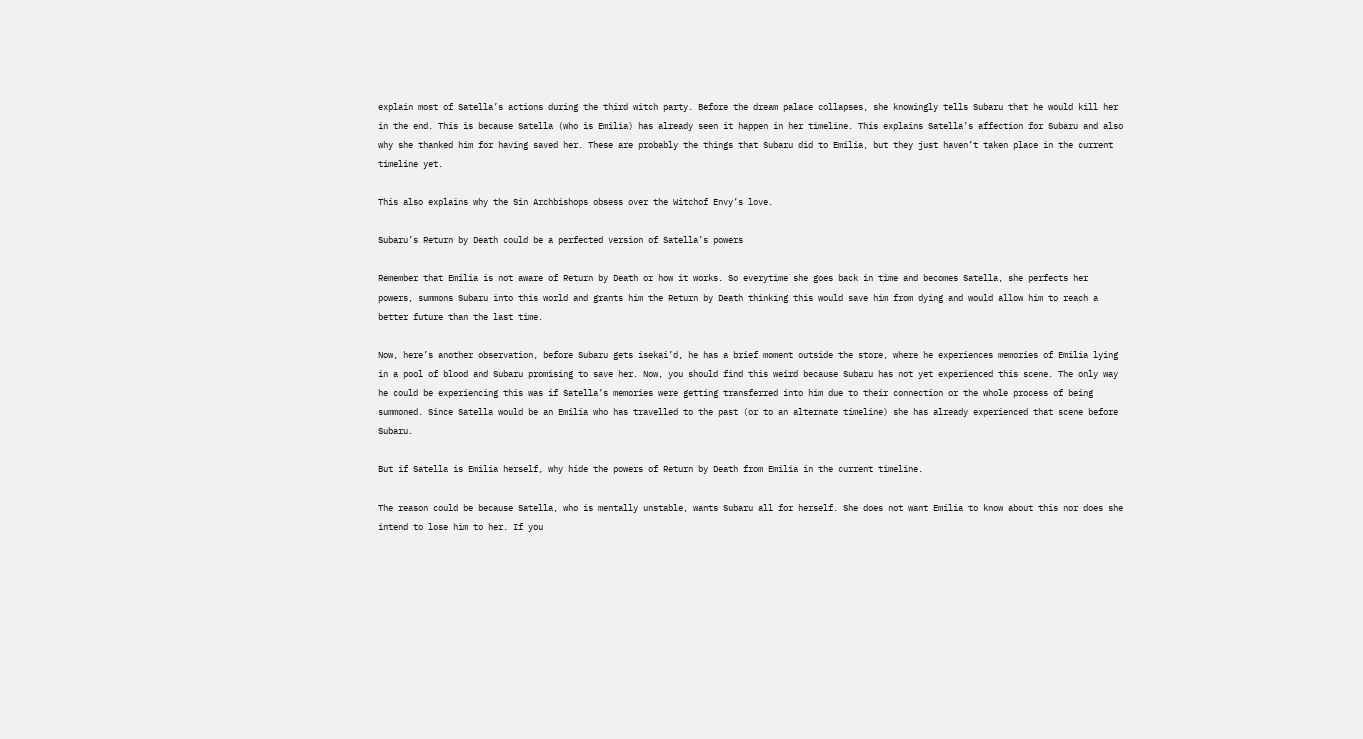explain most of Satella’s actions during the third witch party. Before the dream palace collapses, she knowingly tells Subaru that he would kill her in the end. This is because Satella (who is Emilia) has already seen it happen in her timeline. This explains Satella’s affection for Subaru and also why she thanked him for having saved her. These are probably the things that Subaru did to Emilia, but they just haven’t taken place in the current timeline yet.

This also explains why the Sin Archbishops obsess over the Witchof Envy’s love.

Subaru’s Return by Death could be a perfected version of Satella’s powers

Remember that Emilia is not aware of Return by Death or how it works. So everytime she goes back in time and becomes Satella, she perfects her powers, summons Subaru into this world and grants him the Return by Death thinking this would save him from dying and would allow him to reach a better future than the last time.

Now, here’s another observation, before Subaru gets isekai’d, he has a brief moment outside the store, where he experiences memories of Emilia lying in a pool of blood and Subaru promising to save her. Now, you should find this weird because Subaru has not yet experienced this scene. The only way he could be experiencing this was if Satella’s memories were getting transferred into him due to their connection or the whole process of being summoned. Since Satella would be an Emilia who has travelled to the past (or to an alternate timeline) she has already experienced that scene before Subaru.

But if Satella is Emilia herself, why hide the powers of Return by Death from Emilia in the current timeline.

The reason could be because Satella, who is mentally unstable, wants Subaru all for herself. She does not want Emilia to know about this nor does she intend to lose him to her. If you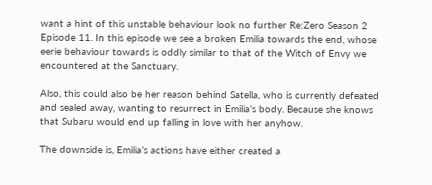want a hint of this unstable behaviour look no further Re:Zero Season 2 Episode 11. In this episode we see a broken Emilia towards the end, whose eerie behaviour towards is oddly similar to that of the Witch of Envy we encountered at the Sanctuary.

Also, this could also be her reason behind Satella, who is currently defeated and sealed away, wanting to resurrect in Emilia’s body. Because she knows that Subaru would end up falling in love with her anyhow.

The downside is, Emilia’s actions have either created a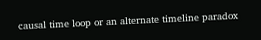causal time loop or an alternate timeline paradox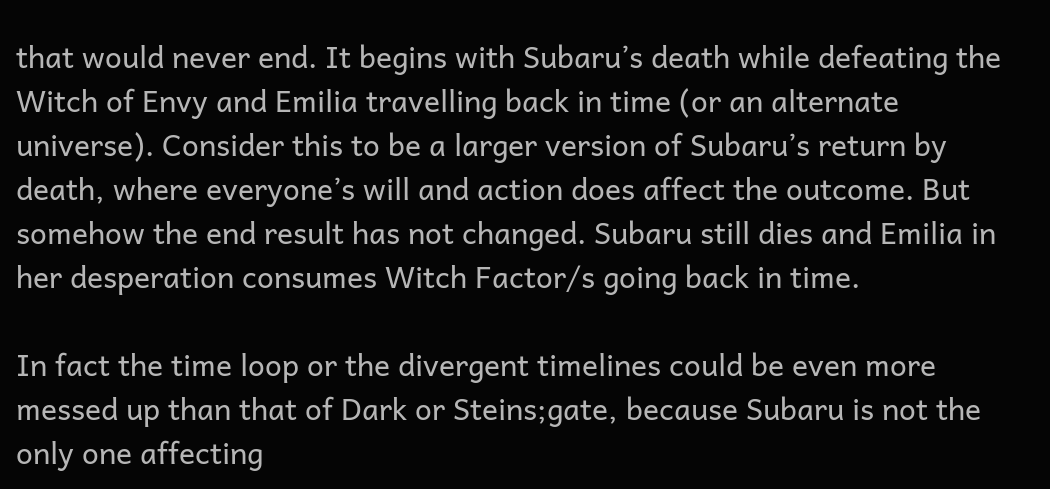that would never end. It begins with Subaru’s death while defeating the Witch of Envy and Emilia travelling back in time (or an alternate universe). Consider this to be a larger version of Subaru’s return by death, where everyone’s will and action does affect the outcome. But somehow the end result has not changed. Subaru still dies and Emilia in her desperation consumes Witch Factor/s going back in time.

In fact the time loop or the divergent timelines could be even more messed up than that of Dark or Steins;gate, because Subaru is not the only one affecting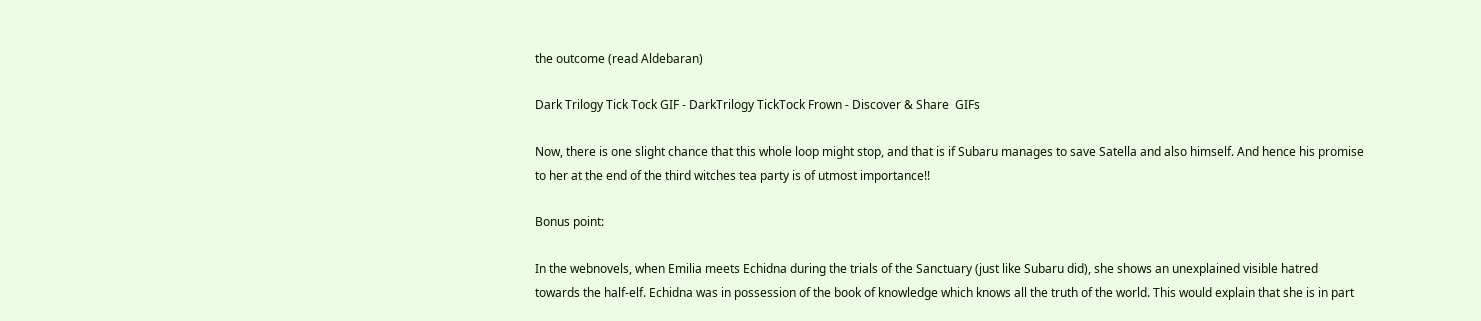the outcome (read Aldebaran)

Dark Trilogy Tick Tock GIF - DarkTrilogy TickTock Frown - Discover & Share  GIFs

Now, there is one slight chance that this whole loop might stop, and that is if Subaru manages to save Satella and also himself. And hence his promise to her at the end of the third witches tea party is of utmost importance!!

Bonus point:

In the webnovels, when Emilia meets Echidna during the trials of the Sanctuary (just like Subaru did), she shows an unexplained visible hatred towards the half-elf. Echidna was in possession of the book of knowledge which knows all the truth of the world. This would explain that she is in part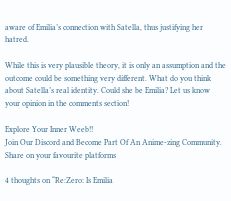aware of Emilia’s connection with Satella, thus justifying her hatred.

While this is very plausible theory, it is only an assumption and the outcome could be something very different. What do you think about Satella’s real identity. Could she be Emilia? Let us know your opinion in the comments section!

Explore Your Inner Weeb!!
Join Our Discord and Become Part Of An Anime-zing Community.
Share on your favourite platforms

4 thoughts on “Re:Zero: Is Emilia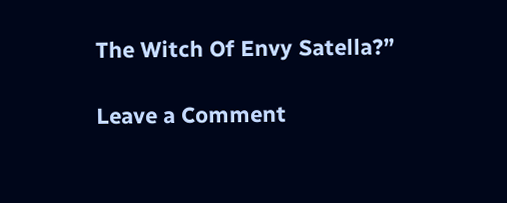The Witch Of Envy Satella?”

Leave a Comment